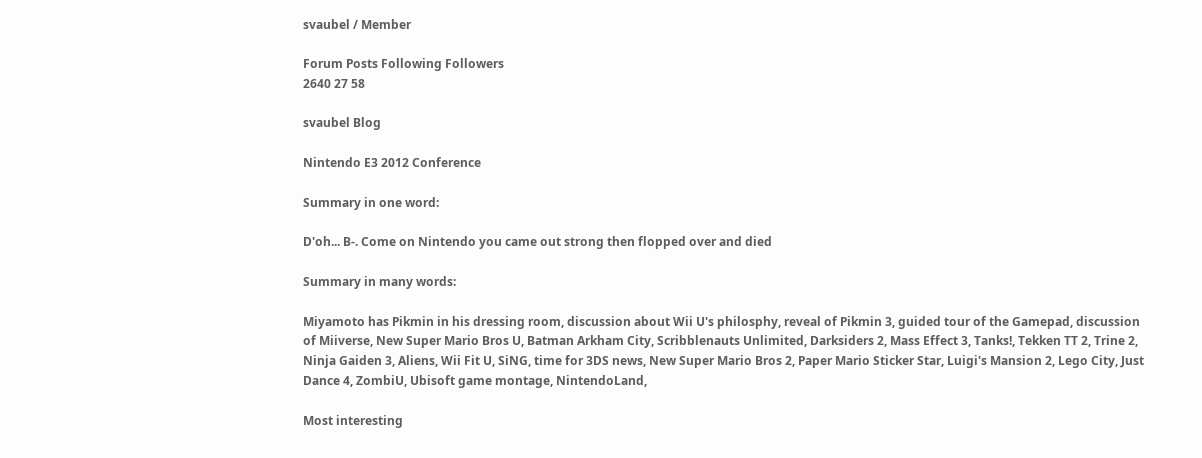svaubel / Member

Forum Posts Following Followers
2640 27 58

svaubel Blog

Nintendo E3 2012 Conference

Summary in one word:

D'oh... B-. Come on Nintendo you came out strong then flopped over and died

Summary in many words:

Miyamoto has Pikmin in his dressing room, discussion about Wii U's philosphy, reveal of Pikmin 3, guided tour of the Gamepad, discussion of Miiverse, New Super Mario Bros U, Batman Arkham City, Scribblenauts Unlimited, Darksiders 2, Mass Effect 3, Tanks!, Tekken TT 2, Trine 2, Ninja Gaiden 3, Aliens, Wii Fit U, SiNG, time for 3DS news, New Super Mario Bros 2, Paper Mario Sticker Star, Luigi's Mansion 2, Lego City, Just Dance 4, ZombiU, Ubisoft game montage, NintendoLand,

Most interesting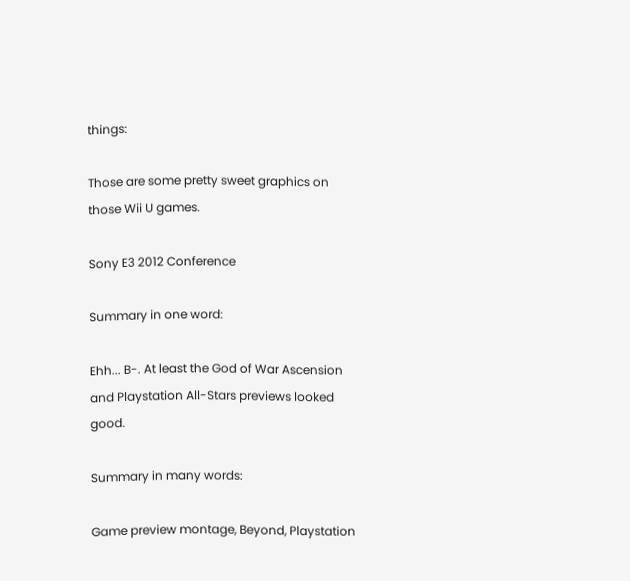things:

Those are some pretty sweet graphics on those Wii U games.

Sony E3 2012 Conference

Summary in one word:

Ehh... B-. At least the God of War Ascension and Playstation All-Stars previews looked good.

Summary in many words:

Game preview montage, Beyond, Playstation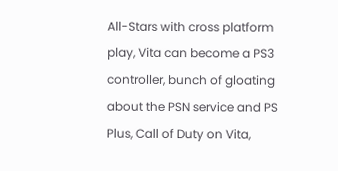All-Stars with cross platform play, Vita can become a PS3 controller, bunch of gloating about the PSN service and PS Plus, Call of Duty on Vita,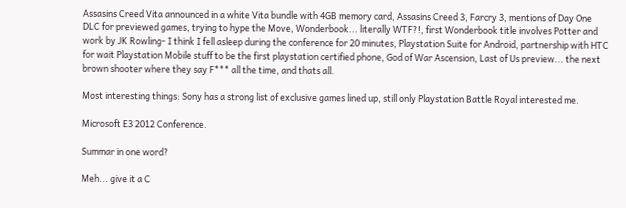Assasins Creed Vita announced in a white Vita bundle with 4GB memory card, Assasins Creed 3, Farcry 3, mentions of Day One DLC for previewed games, trying to hype the Move, Wonderbook... literally WTF?!, first Wonderbook title involves Potter and work by JK Rowling- I think I fell asleep during the conference for 20 minutes, Playstation Suite for Android, partnership with HTC for wait Playstation Mobile stuff to be the first playstation certified phone, God of War Ascension, Last of Us preview... the next brown shooter where they say F*** all the time, and thats all.

Most interesting things: Sony has a strong list of exclusive games lined up, still only Playstation Battle Royal interested me.

Microsoft E3 2012 Conference.

Summar in one word?

Meh... give it a C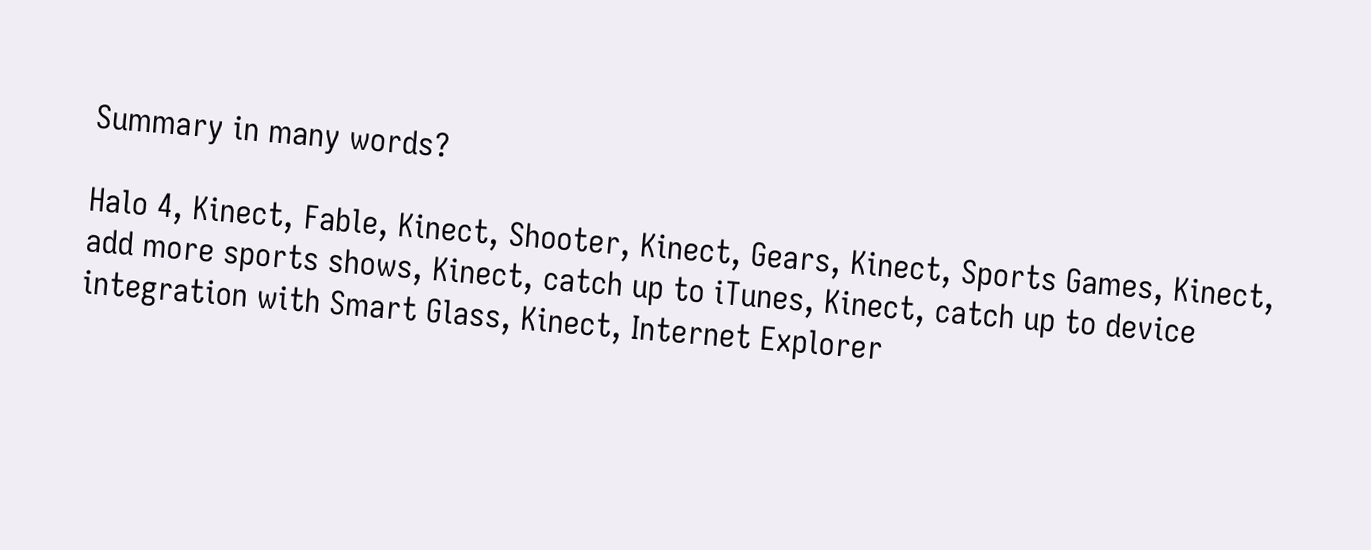Summary in many words?

Halo 4, Kinect, Fable, Kinect, Shooter, Kinect, Gears, Kinect, Sports Games, Kinect, add more sports shows, Kinect, catch up to iTunes, Kinect, catch up to device integration with Smart Glass, Kinect, Internet Explorer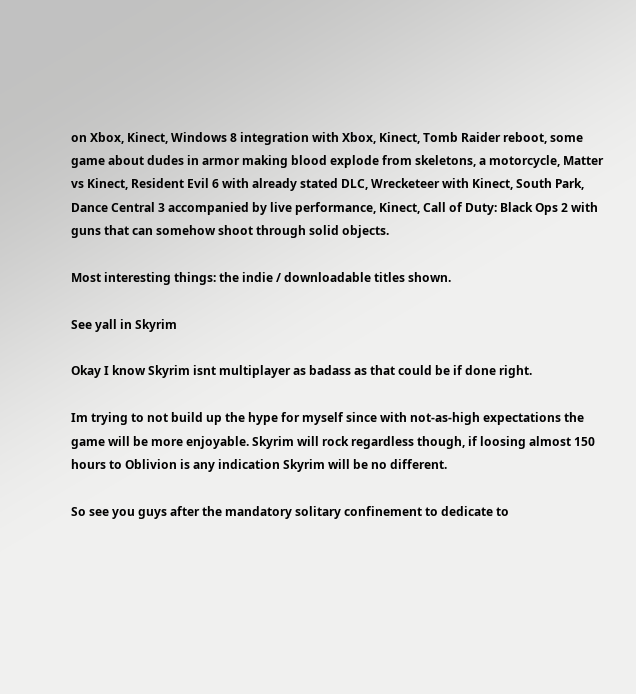on Xbox, Kinect, Windows 8 integration with Xbox, Kinect, Tomb Raider reboot, some game about dudes in armor making blood explode from skeletons, a motorcycle, Matter vs Kinect, Resident Evil 6 with already stated DLC, Wrecketeer with Kinect, South Park, Dance Central 3 accompanied by live performance, Kinect, Call of Duty: Black Ops 2 with guns that can somehow shoot through solid objects.

Most interesting things: the indie / downloadable titles shown.

See yall in Skyrim

Okay I know Skyrim isnt multiplayer as badass as that could be if done right.

Im trying to not build up the hype for myself since with not-as-high expectations the game will be more enjoyable. Skyrim will rock regardless though, if loosing almost 150 hours to Oblivion is any indication Skyrim will be no different.

So see you guys after the mandatory solitary confinement to dedicate to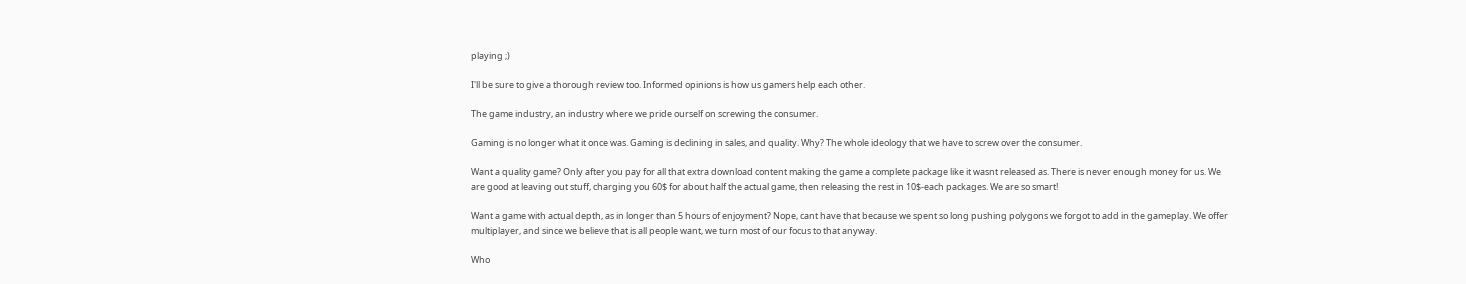playing ;)

I'll be sure to give a thorough review too. Informed opinions is how us gamers help each other.

The game industry, an industry where we pride ourself on screwing the consumer.

Gaming is no longer what it once was. Gaming is declining in sales, and quality. Why? The whole ideology that we have to screw over the consumer.

Want a quality game? Only after you pay for all that extra download content making the game a complete package like it wasnt released as. There is never enough money for us. We are good at leaving out stuff, charging you 60$ for about half the actual game, then releasing the rest in 10$-each packages. We are so smart!

Want a game with actual depth, as in longer than 5 hours of enjoyment? Nope, cant have that because we spent so long pushing polygons we forgot to add in the gameplay. We offer multiplayer, and since we believe that is all people want, we turn most of our focus to that anyway.

Who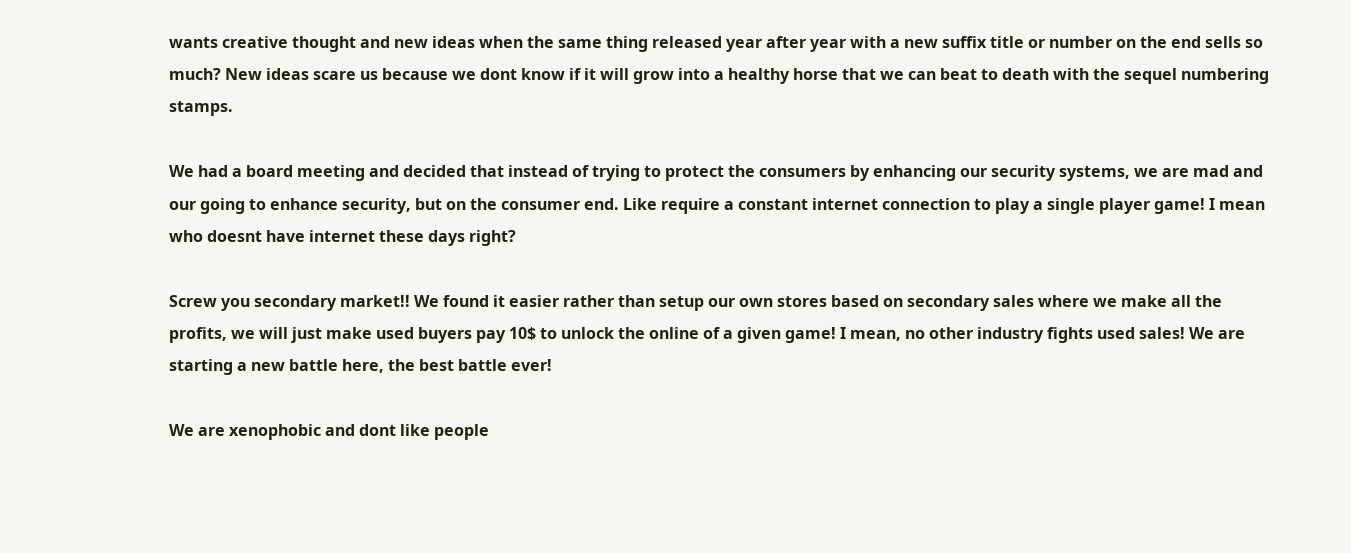wants creative thought and new ideas when the same thing released year after year with a new suffix title or number on the end sells so much? New ideas scare us because we dont know if it will grow into a healthy horse that we can beat to death with the sequel numbering stamps.

We had a board meeting and decided that instead of trying to protect the consumers by enhancing our security systems, we are mad and our going to enhance security, but on the consumer end. Like require a constant internet connection to play a single player game! I mean who doesnt have internet these days right?

Screw you secondary market!! We found it easier rather than setup our own stores based on secondary sales where we make all the profits, we will just make used buyers pay 10$ to unlock the online of a given game! I mean, no other industry fights used sales! We are starting a new battle here, the best battle ever!

We are xenophobic and dont like people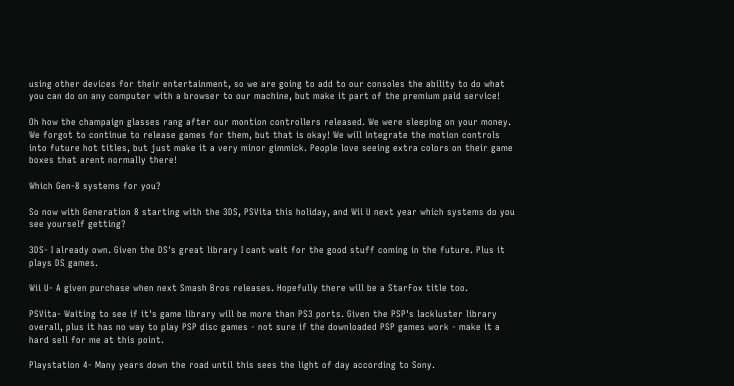using other devices for their entertainment, so we are going to add to our consoles the ability to do what you can do on any computer with a browser to our machine, but make it part of the premium paid service!

Oh how the champaign glasses rang after our montion controllers released. We were sleeping on your money. We forgot to continue to release games for them, but that is okay! We will integrate the motion controls into future hot titles, but just make it a very minor gimmick. People love seeing extra colors on their game boxes that arent normally there!

Which Gen-8 systems for you?

So now with Generation 8 starting with the 3DS, PSVita this holiday, and Wii U next year which systems do you see yourself getting?

3DS- I already own. Given the DS's great library I cant wait for the good stuff coming in the future. Plus it plays DS games.

Wii U- A given purchase when next Smash Bros releases. Hopefully there will be a StarFox title too.

PSVita- Waiting to see if it's game library will be more than PS3 ports. Given the PSP's lackluster library overall, plus it has no way to play PSP disc games - not sure if the downloaded PSP games work - make it a hard sell for me at this point.

Playstation 4- Many years down the road until this sees the light of day according to Sony.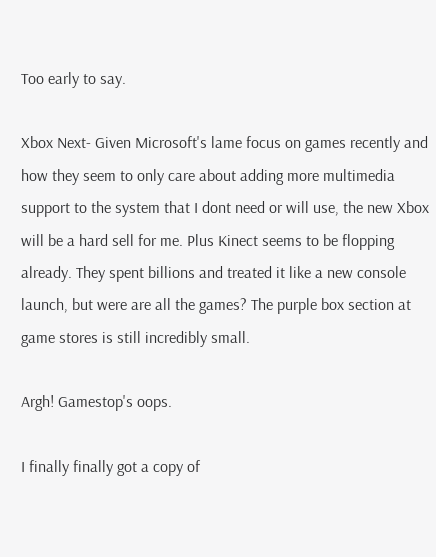Too early to say.

Xbox Next- Given Microsoft's lame focus on games recently and how they seem to only care about adding more multimedia support to the system that I dont need or will use, the new Xbox will be a hard sell for me. Plus Kinect seems to be flopping already. They spent billions and treated it like a new console launch, but were are all the games? The purple box section at game stores is still incredibly small.

Argh! Gamestop's oops.

I finally finally got a copy of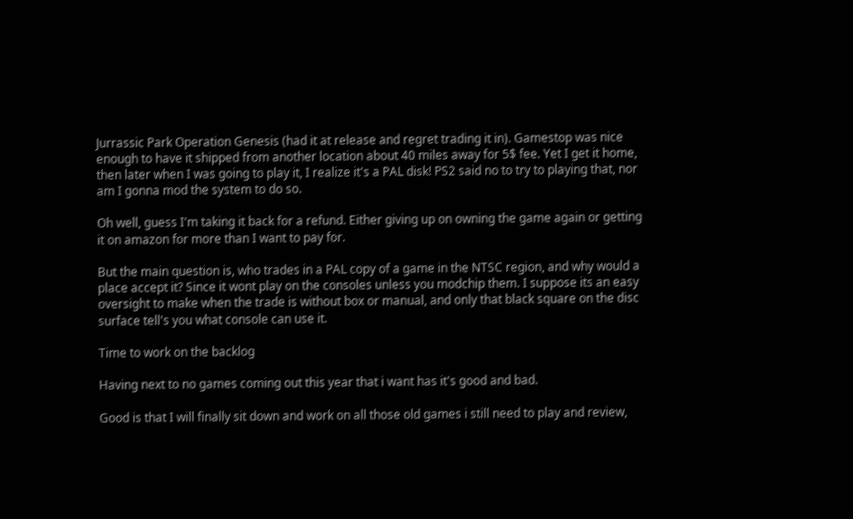Jurrassic Park Operation Genesis (had it at release and regret trading it in). Gamestop was nice enough to have it shipped from another location about 40 miles away for 5$ fee. Yet I get it home, then later when I was going to play it, I realize it's a PAL disk! PS2 said no to try to playing that, nor am I gonna mod the system to do so.

Oh well, guess I'm taking it back for a refund. Either giving up on owning the game again or getting it on amazon for more than I want to pay for.

But the main question is, who trades in a PAL copy of a game in the NTSC region, and why would a place accept it? Since it wont play on the consoles unless you modchip them. I suppose its an easy oversight to make when the trade is without box or manual, and only that black square on the disc surface tell's you what console can use it.

Time to work on the backlog

Having next to no games coming out this year that i want has it's good and bad.

Good is that I will finally sit down and work on all those old games i still need to play and review,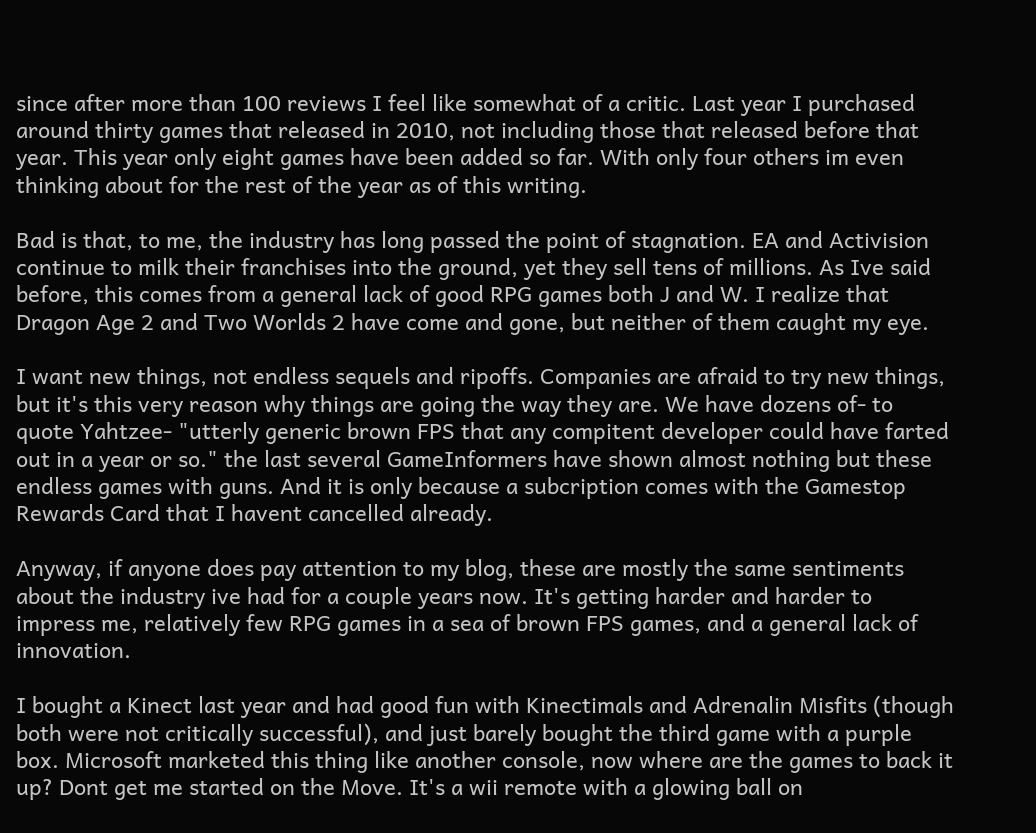since after more than 100 reviews I feel like somewhat of a critic. Last year I purchased around thirty games that released in 2010, not including those that released before that year. This year only eight games have been added so far. With only four others im even thinking about for the rest of the year as of this writing.

Bad is that, to me, the industry has long passed the point of stagnation. EA and Activision continue to milk their franchises into the ground, yet they sell tens of millions. As Ive said before, this comes from a general lack of good RPG games both J and W. I realize that Dragon Age 2 and Two Worlds 2 have come and gone, but neither of them caught my eye.

I want new things, not endless sequels and ripoffs. Companies are afraid to try new things, but it's this very reason why things are going the way they are. We have dozens of- to quote Yahtzee- "utterly generic brown FPS that any compitent developer could have farted out in a year or so." the last several GameInformers have shown almost nothing but these endless games with guns. And it is only because a subcription comes with the Gamestop Rewards Card that I havent cancelled already.

Anyway, if anyone does pay attention to my blog, these are mostly the same sentiments about the industry ive had for a couple years now. It's getting harder and harder to impress me, relatively few RPG games in a sea of brown FPS games, and a general lack of innovation.

I bought a Kinect last year and had good fun with Kinectimals and Adrenalin Misfits (though both were not critically successful), and just barely bought the third game with a purple box. Microsoft marketed this thing like another console, now where are the games to back it up? Dont get me started on the Move. It's a wii remote with a glowing ball on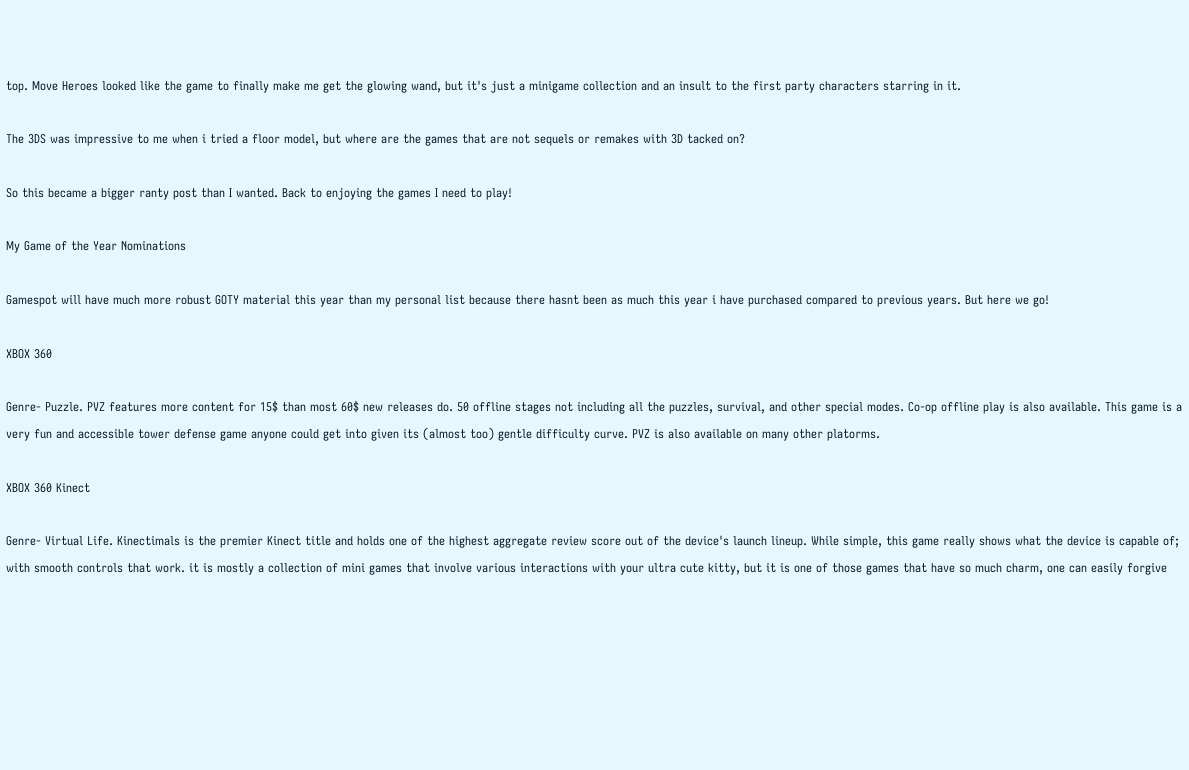top. Move Heroes looked like the game to finally make me get the glowing wand, but it's just a minigame collection and an insult to the first party characters starring in it.

The 3DS was impressive to me when i tried a floor model, but where are the games that are not sequels or remakes with 3D tacked on?

So this became a bigger ranty post than I wanted. Back to enjoying the games I need to play!

My Game of the Year Nominations

Gamespot will have much more robust GOTY material this year than my personal list because there hasnt been as much this year i have purchased compared to previous years. But here we go!

XBOX 360

Genre- Puzzle. PVZ features more content for 15$ than most 60$ new releases do. 50 offline stages not including all the puzzles, survival, and other special modes. Co-op offline play is also available. This game is a very fun and accessible tower defense game anyone could get into given its (almost too) gentle difficulty curve. PVZ is also available on many other platorms.

XBOX 360 Kinect

Genre- Virtual Life. Kinectimals is the premier Kinect title and holds one of the highest aggregate review score out of the device's launch lineup. While simple, this game really shows what the device is capable of; with smooth controls that work. it is mostly a collection of mini games that involve various interactions with your ultra cute kitty, but it is one of those games that have so much charm, one can easily forgive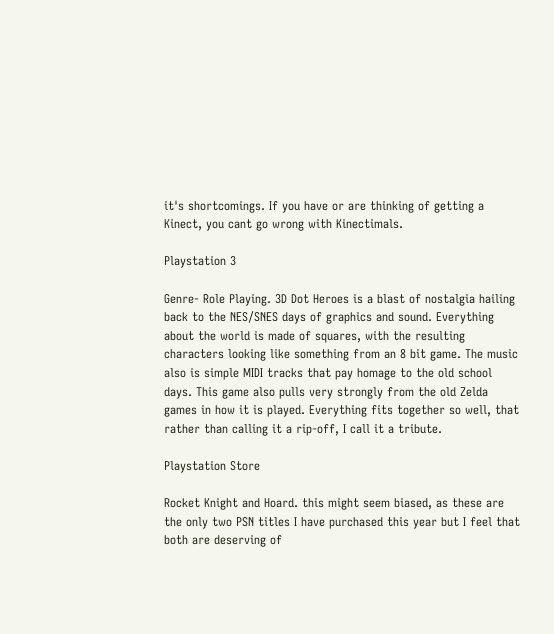it's shortcomings. If you have or are thinking of getting a Kinect, you cant go wrong with Kinectimals.

Playstation 3

Genre- Role Playing. 3D Dot Heroes is a blast of nostalgia hailing back to the NES/SNES days of graphics and sound. Everything about the world is made of squares, with the resulting characters looking like something from an 8 bit game. The music also is simple MIDI tracks that pay homage to the old school days. This game also pulls very strongly from the old Zelda games in how it is played. Everything fits together so well, that rather than calling it a rip-off, I call it a tribute.

Playstation Store

Rocket Knight and Hoard. this might seem biased, as these are the only two PSN titles I have purchased this year but I feel that both are deserving of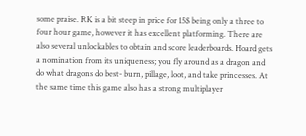some praise. RK is a bit steep in price for 15$ being only a three to four hour game, however it has excellent platforming. There are also several unlockables to obtain and score leaderboards. Hoard gets a nomination from its uniqueness; you fly around as a dragon and do what dragons do best- burn, pillage, loot, and take princesses. At the same time this game also has a strong multiplayer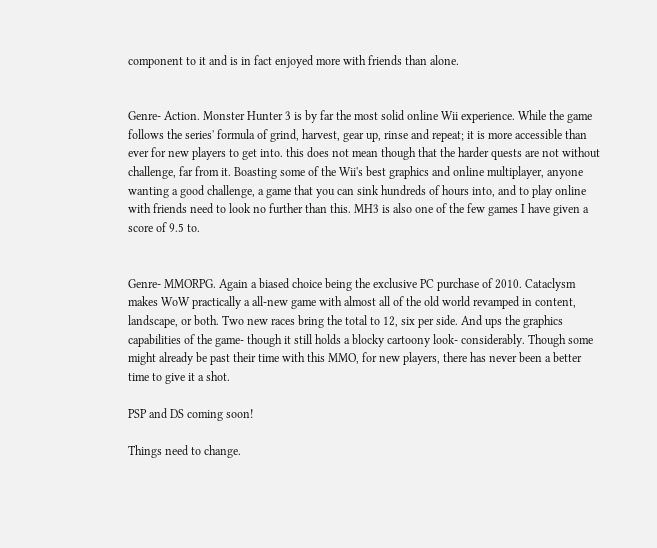component to it and is in fact enjoyed more with friends than alone.


Genre- Action. Monster Hunter 3 is by far the most solid online Wii experience. While the game follows the series' formula of grind, harvest, gear up, rinse and repeat; it is more accessible than ever for new players to get into. this does not mean though that the harder quests are not without challenge, far from it. Boasting some of the Wii's best graphics and online multiplayer, anyone wanting a good challenge, a game that you can sink hundreds of hours into, and to play online with friends need to look no further than this. MH3 is also one of the few games I have given a score of 9.5 to.


Genre- MMORPG. Again a biased choice being the exclusive PC purchase of 2010. Cataclysm makes WoW practically a all-new game with almost all of the old world revamped in content, landscape, or both. Two new races bring the total to 12, six per side. And ups the graphics capabilities of the game- though it still holds a blocky cartoony look- considerably. Though some might already be past their time with this MMO, for new players, there has never been a better time to give it a shot.

PSP and DS coming soon!

Things need to change.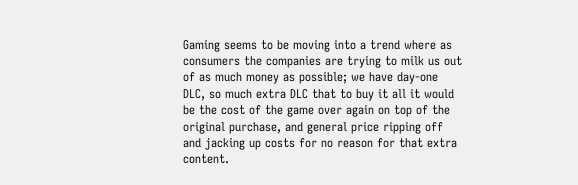Gaming seems to be moving into a trend where as consumers the companies are trying to milk us out of as much money as possible; we have day-one DLC, so much extra DLC that to buy it all it would be the cost of the game over again on top of the original purchase, and general price ripping off and jacking up costs for no reason for that extra content.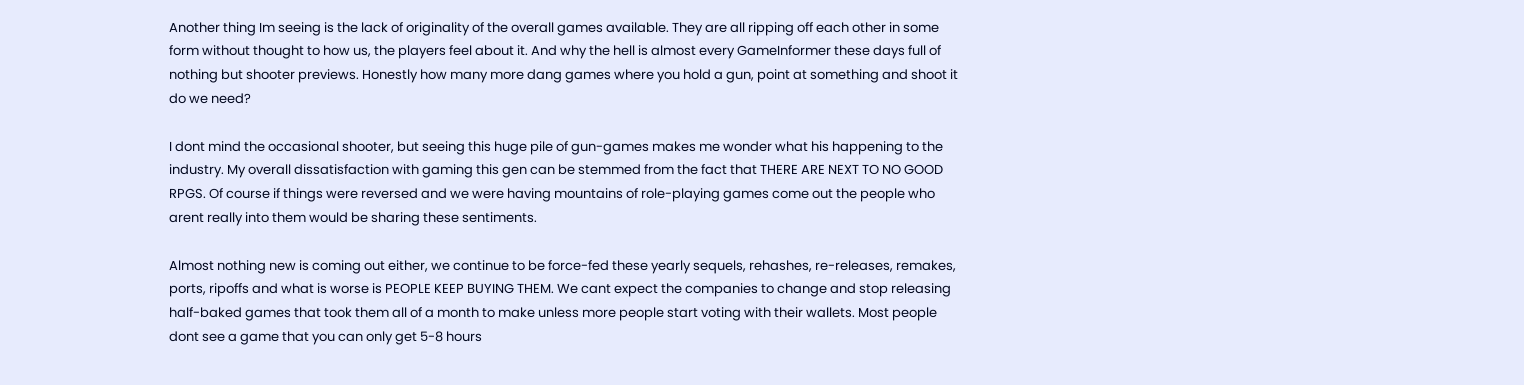Another thing Im seeing is the lack of originality of the overall games available. They are all ripping off each other in some form without thought to how us, the players feel about it. And why the hell is almost every GameInformer these days full of nothing but shooter previews. Honestly how many more dang games where you hold a gun, point at something and shoot it do we need?

I dont mind the occasional shooter, but seeing this huge pile of gun-games makes me wonder what his happening to the industry. My overall dissatisfaction with gaming this gen can be stemmed from the fact that THERE ARE NEXT TO NO GOOD RPGS. Of course if things were reversed and we were having mountains of role-playing games come out the people who arent really into them would be sharing these sentiments.

Almost nothing new is coming out either, we continue to be force-fed these yearly sequels, rehashes, re-releases, remakes, ports, ripoffs and what is worse is PEOPLE KEEP BUYING THEM. We cant expect the companies to change and stop releasing half-baked games that took them all of a month to make unless more people start voting with their wallets. Most people dont see a game that you can only get 5-8 hours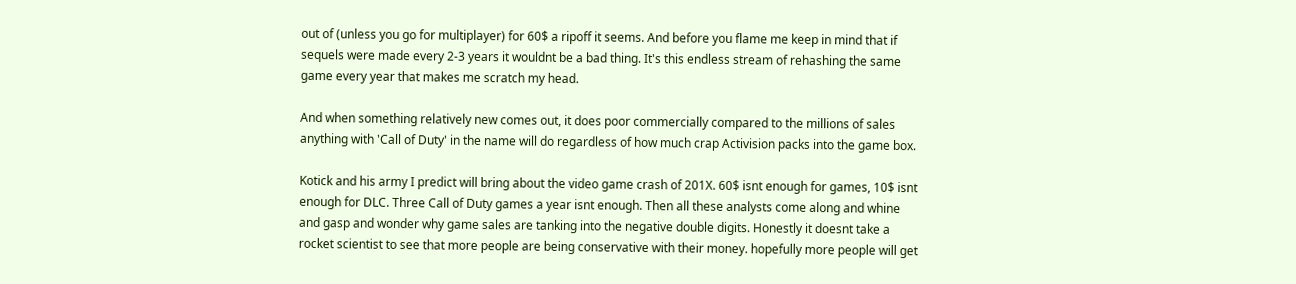out of (unless you go for multiplayer) for 60$ a ripoff it seems. And before you flame me keep in mind that if sequels were made every 2-3 years it wouldnt be a bad thing. It's this endless stream of rehashing the same game every year that makes me scratch my head.

And when something relatively new comes out, it does poor commercially compared to the millions of sales anything with 'Call of Duty' in the name will do regardless of how much crap Activision packs into the game box.

Kotick and his army I predict will bring about the video game crash of 201X. 60$ isnt enough for games, 10$ isnt enough for DLC. Three Call of Duty games a year isnt enough. Then all these analysts come along and whine and gasp and wonder why game sales are tanking into the negative double digits. Honestly it doesnt take a rocket scientist to see that more people are being conservative with their money. hopefully more people will get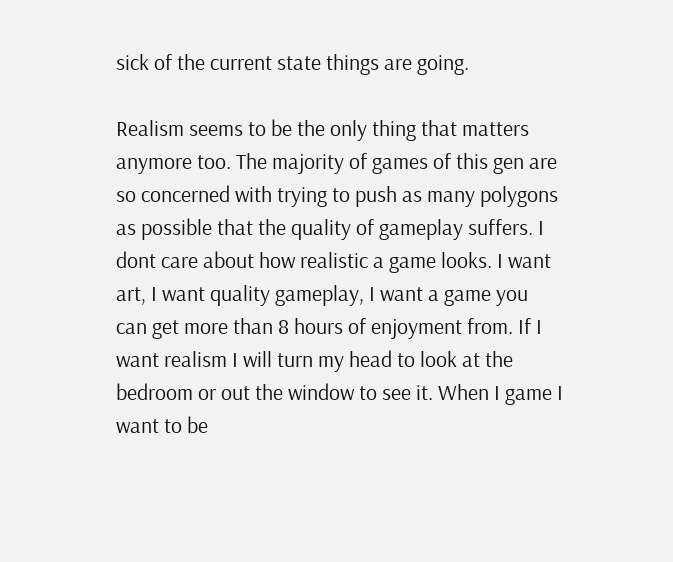sick of the current state things are going.

Realism seems to be the only thing that matters anymore too. The majority of games of this gen are so concerned with trying to push as many polygons as possible that the quality of gameplay suffers. I dont care about how realistic a game looks. I want art, I want quality gameplay, I want a game you can get more than 8 hours of enjoyment from. If I want realism I will turn my head to look at the bedroom or out the window to see it. When I game I want to be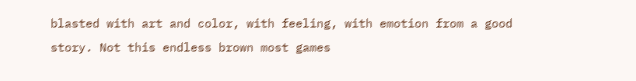blasted with art and color, with feeling, with emotion from a good story. Not this endless brown most games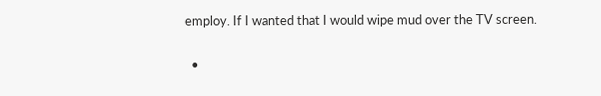employ. If I wanted that I would wipe mud over the TV screen.

  •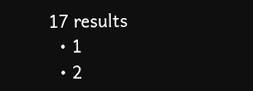17 results
  • 1
  • 2